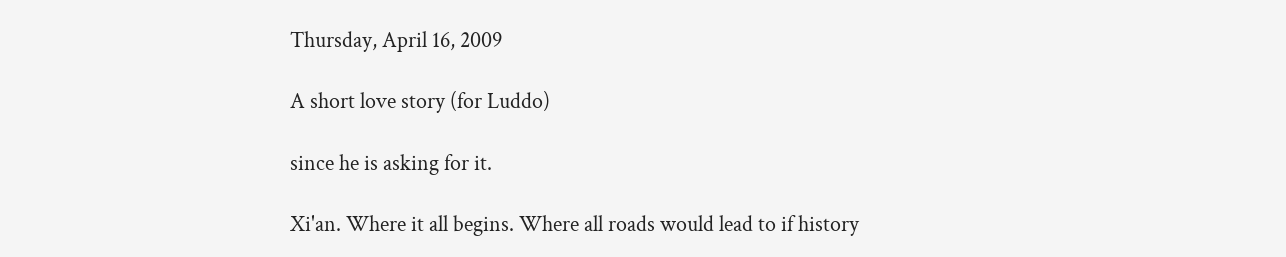Thursday, April 16, 2009

A short love story (for Luddo)

since he is asking for it.

Xi'an. Where it all begins. Where all roads would lead to if history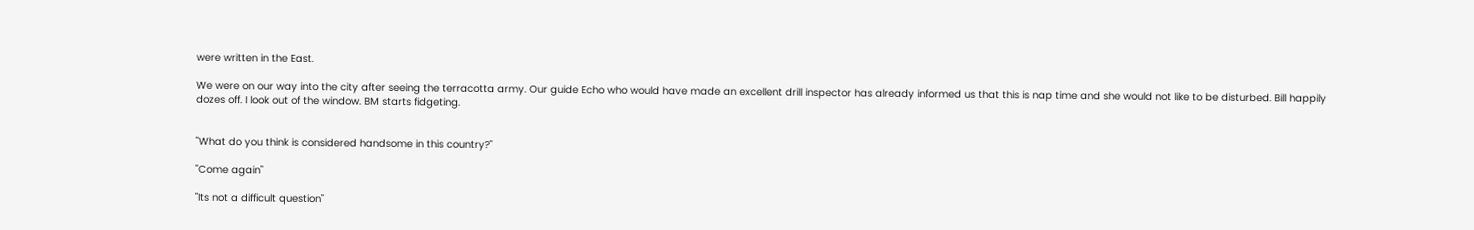were written in the East.

We were on our way into the city after seeing the terracotta army. Our guide Echo who would have made an excellent drill inspector has already informed us that this is nap time and she would not like to be disturbed. Bill happily dozes off. I look out of the window. BM starts fidgeting.


"What do you think is considered handsome in this country?"

"Come again"

"Its not a difficult question"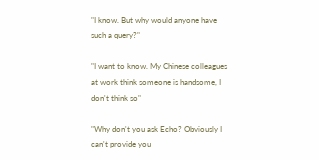"I know. But why would anyone have such a query?"

"I want to know. My Chinese colleagues at work think someone is handsome, I don't think so"

"Why don't you ask Echo? Obviously I can't provide you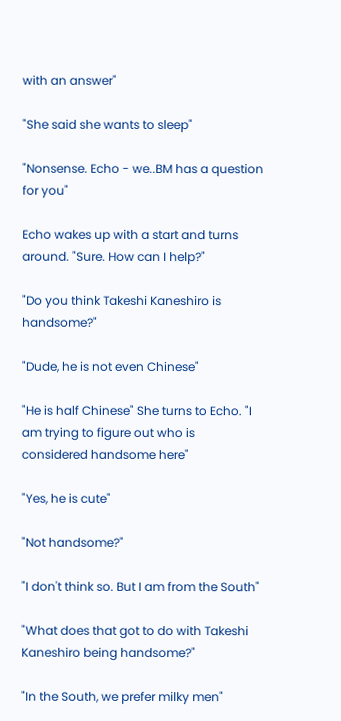with an answer"

"She said she wants to sleep"

"Nonsense. Echo - we..BM has a question for you"

Echo wakes up with a start and turns around. "Sure. How can I help?"

"Do you think Takeshi Kaneshiro is handsome?"

"Dude, he is not even Chinese"

"He is half Chinese" She turns to Echo. "I am trying to figure out who is considered handsome here"

"Yes, he is cute"

"Not handsome?"

"I don't think so. But I am from the South"

"What does that got to do with Takeshi Kaneshiro being handsome?"

"In the South, we prefer milky men"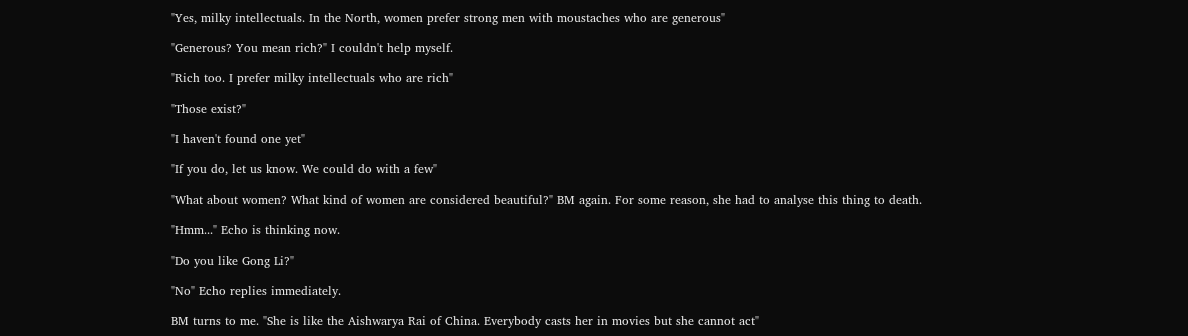"Yes, milky intellectuals. In the North, women prefer strong men with moustaches who are generous"

"Generous? You mean rich?" I couldn't help myself.

"Rich too. I prefer milky intellectuals who are rich"

"Those exist?"

"I haven't found one yet"

"If you do, let us know. We could do with a few"

"What about women? What kind of women are considered beautiful?" BM again. For some reason, she had to analyse this thing to death.

"Hmm..." Echo is thinking now.

"Do you like Gong Li?"

"No" Echo replies immediately.

BM turns to me. "She is like the Aishwarya Rai of China. Everybody casts her in movies but she cannot act"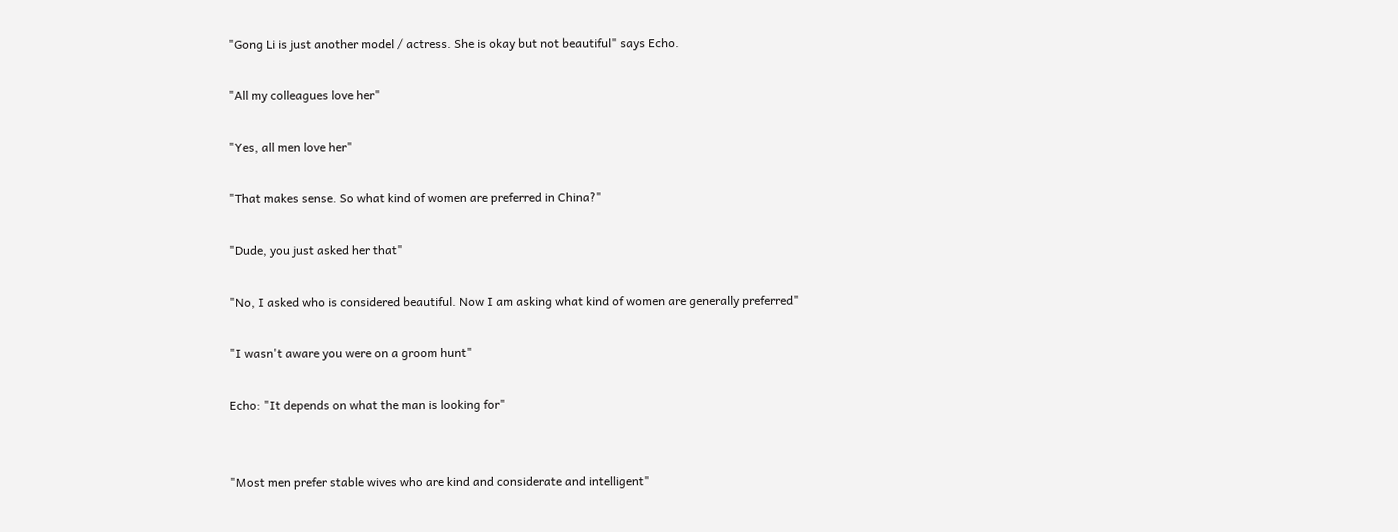"Gong Li is just another model / actress. She is okay but not beautiful" says Echo.

"All my colleagues love her"

"Yes, all men love her"

"That makes sense. So what kind of women are preferred in China?"

"Dude, you just asked her that"

"No, I asked who is considered beautiful. Now I am asking what kind of women are generally preferred"

"I wasn't aware you were on a groom hunt"

Echo: "It depends on what the man is looking for"


"Most men prefer stable wives who are kind and considerate and intelligent"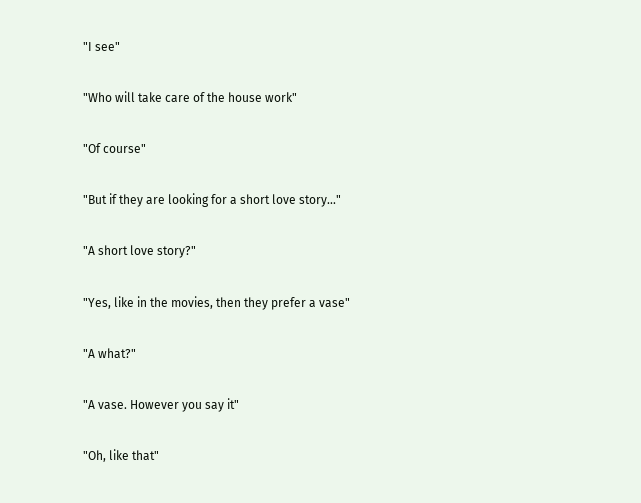"I see"

"Who will take care of the house work"

"Of course"

"But if they are looking for a short love story..."

"A short love story?"

"Yes, like in the movies, then they prefer a vase"

"A what?"

"A vase. However you say it"

"Oh, like that"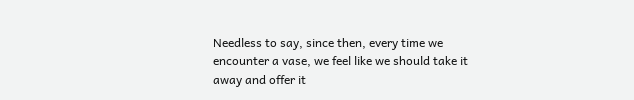Needless to say, since then, every time we encounter a vase, we feel like we should take it away and offer it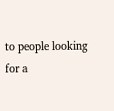to people looking for a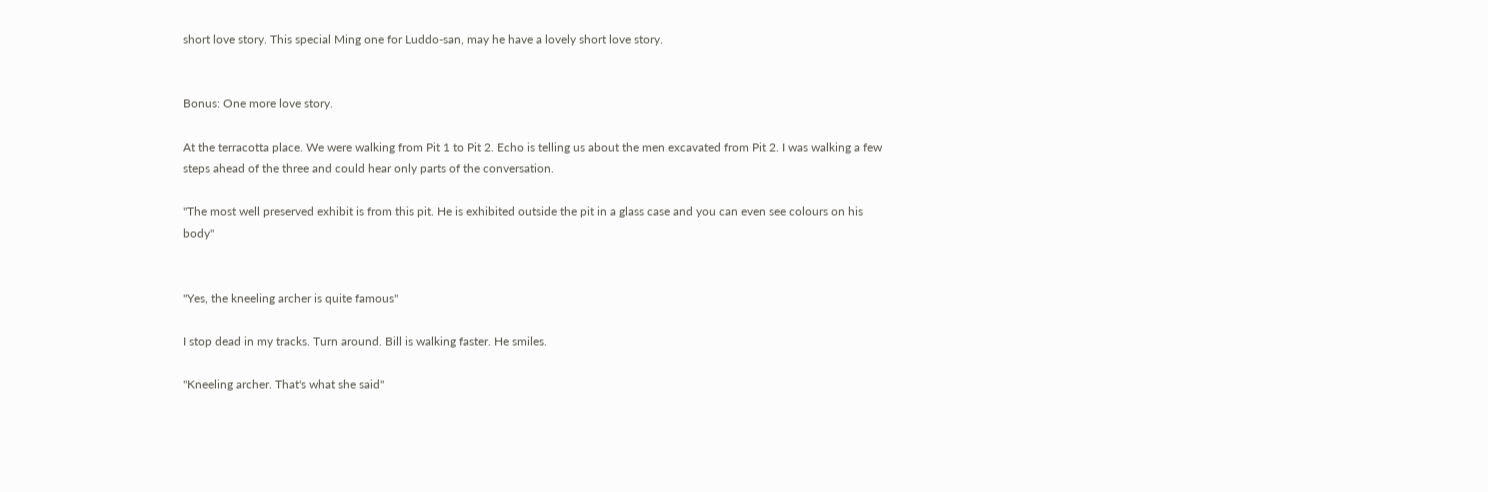short love story. This special Ming one for Luddo-san, may he have a lovely short love story.


Bonus: One more love story.

At the terracotta place. We were walking from Pit 1 to Pit 2. Echo is telling us about the men excavated from Pit 2. I was walking a few steps ahead of the three and could hear only parts of the conversation.

"The most well preserved exhibit is from this pit. He is exhibited outside the pit in a glass case and you can even see colours on his body"


"Yes, the kneeling archer is quite famous"

I stop dead in my tracks. Turn around. Bill is walking faster. He smiles.

"Kneeling archer. That's what she said"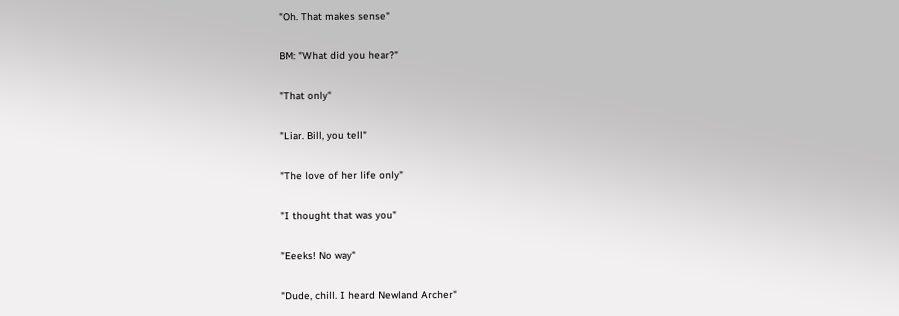"Oh. That makes sense"

BM: "What did you hear?"

"That only"

"Liar. Bill, you tell"

"The love of her life only"

"I thought that was you"

"Eeeks! No way"

"Dude, chill. I heard Newland Archer"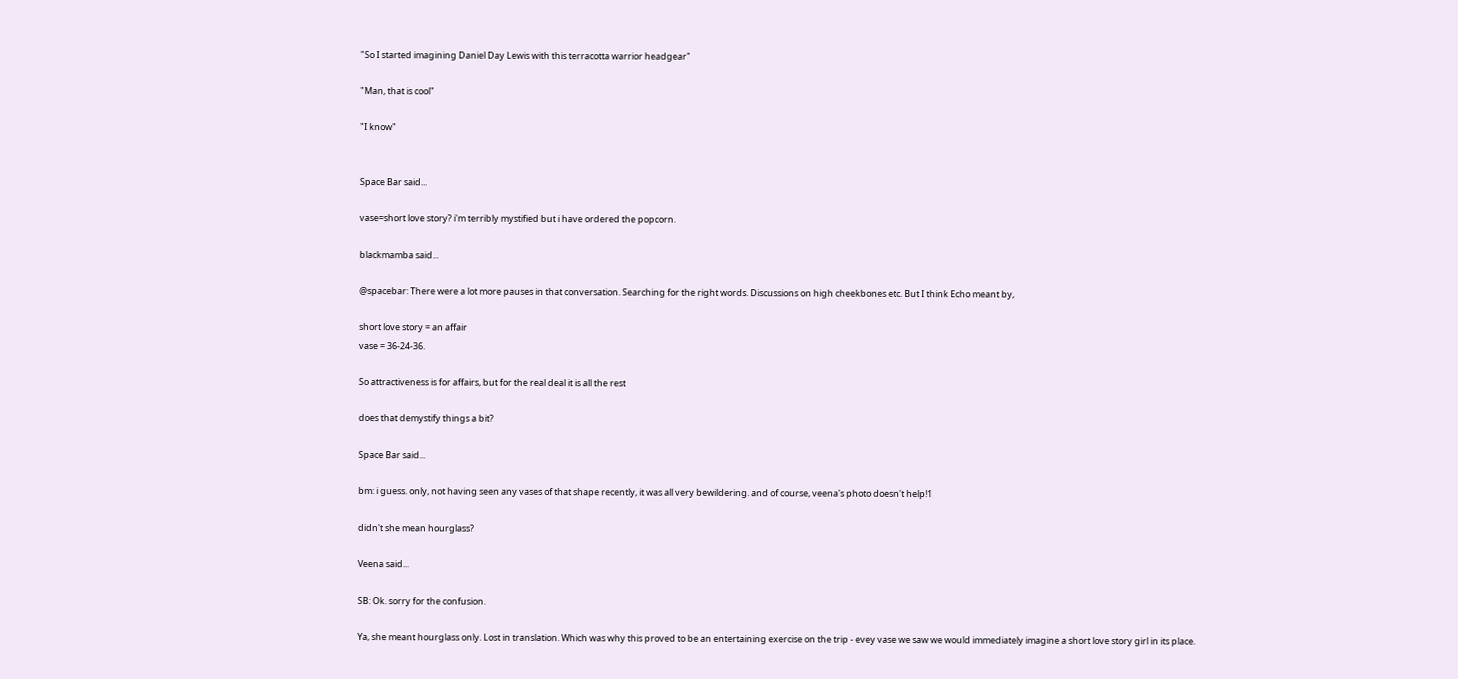"So I started imagining Daniel Day Lewis with this terracotta warrior headgear"

"Man, that is cool"

"I know"


Space Bar said...

vase=short love story? i'm terribly mystified but i have ordered the popcorn.

blackmamba said...

@spacebar: There were a lot more pauses in that conversation. Searching for the right words. Discussions on high cheekbones etc. But I think Echo meant by,

short love story = an affair
vase = 36-24-36.

So attractiveness is for affairs, but for the real deal it is all the rest

does that demystify things a bit?

Space Bar said...

bm: i guess. only, not having seen any vases of that shape recently, it was all very bewildering. and of course, veena's photo doesn't help!1

didn't she mean hourglass?

Veena said...

SB: Ok. sorry for the confusion.

Ya, she meant hourglass only. Lost in translation. Which was why this proved to be an entertaining exercise on the trip - evey vase we saw we would immediately imagine a short love story girl in its place.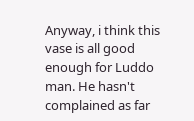Anyway, i think this vase is all good enough for Luddo man. He hasn't complained as far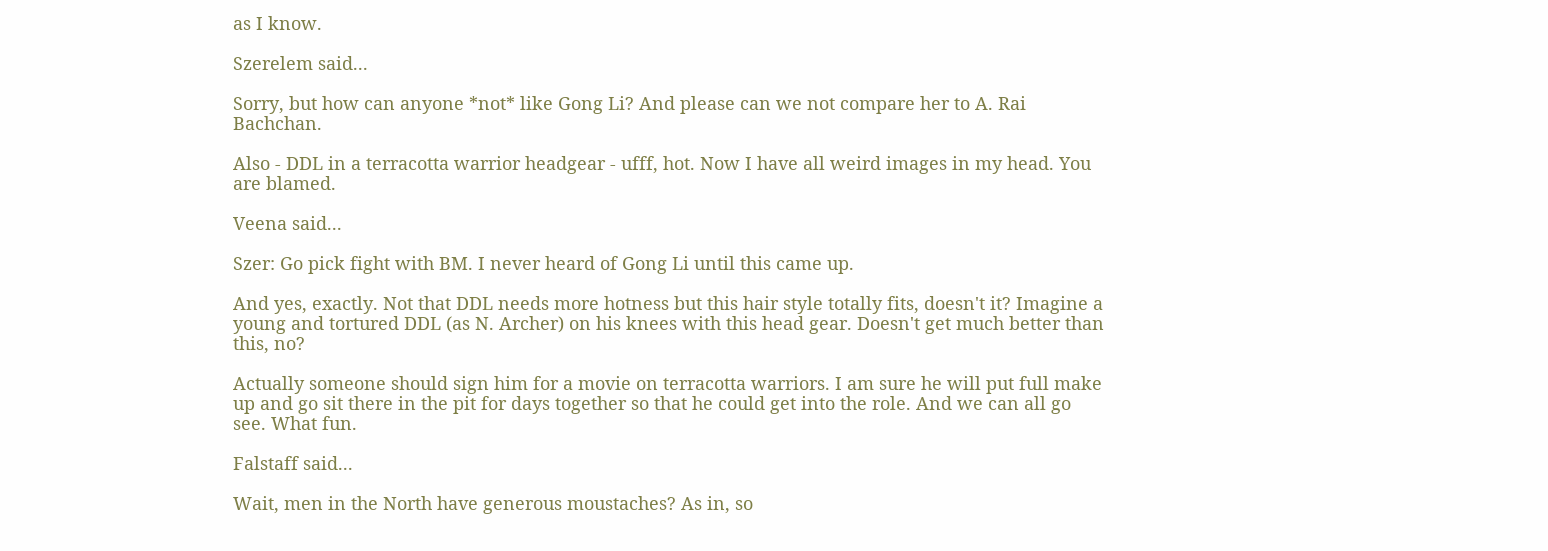as I know.

Szerelem said...

Sorry, but how can anyone *not* like Gong Li? And please can we not compare her to A. Rai Bachchan.

Also - DDL in a terracotta warrior headgear - ufff, hot. Now I have all weird images in my head. You are blamed.

Veena said...

Szer: Go pick fight with BM. I never heard of Gong Li until this came up.

And yes, exactly. Not that DDL needs more hotness but this hair style totally fits, doesn't it? Imagine a young and tortured DDL (as N. Archer) on his knees with this head gear. Doesn't get much better than this, no?

Actually someone should sign him for a movie on terracotta warriors. I am sure he will put full make up and go sit there in the pit for days together so that he could get into the role. And we can all go see. What fun.

Falstaff said...

Wait, men in the North have generous moustaches? As in, so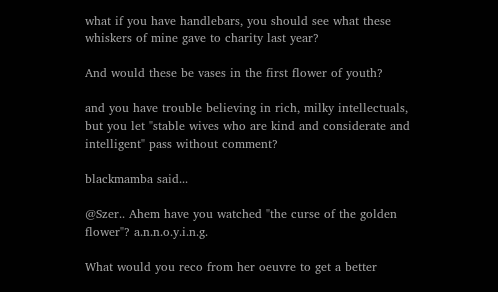what if you have handlebars, you should see what these whiskers of mine gave to charity last year?

And would these be vases in the first flower of youth?

and you have trouble believing in rich, milky intellectuals, but you let "stable wives who are kind and considerate and intelligent" pass without comment?

blackmamba said...

@Szer.. Ahem have you watched "the curse of the golden flower"? a.n.n.o.y.i.n.g.

What would you reco from her oeuvre to get a better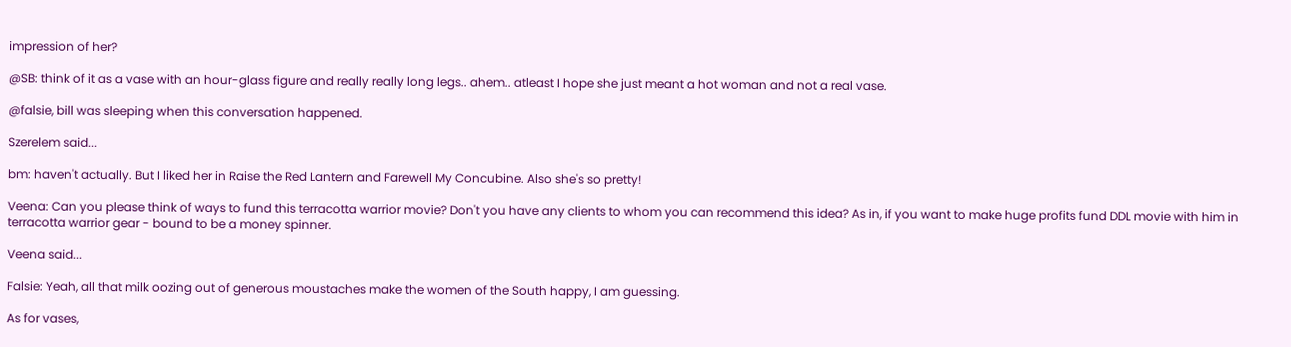impression of her?

@SB: think of it as a vase with an hour-glass figure and really really long legs.. ahem.. atleast I hope she just meant a hot woman and not a real vase.

@falsie, bill was sleeping when this conversation happened.

Szerelem said...

bm: haven't actually. But I liked her in Raise the Red Lantern and Farewell My Concubine. Also she's so pretty!

Veena: Can you please think of ways to fund this terracotta warrior movie? Don't you have any clients to whom you can recommend this idea? As in, if you want to make huge profits fund DDL movie with him in terracotta warrior gear - bound to be a money spinner.

Veena said...

Falsie: Yeah, all that milk oozing out of generous moustaches make the women of the South happy, I am guessing.

As for vases,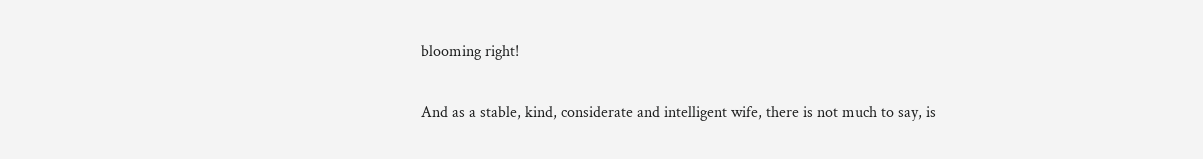blooming right!

And as a stable, kind, considerate and intelligent wife, there is not much to say, is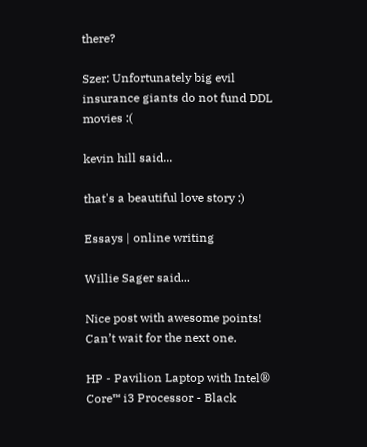there?

Szer: Unfortunately big evil insurance giants do not fund DDL movies :(

kevin hill said...

that's a beautiful love story :)

Essays | online writing

Willie Sager said...

Nice post with awesome points! Can’t wait for the next one.

HP - Pavilion Laptop with Intel® Core™ i3 Processor - Black